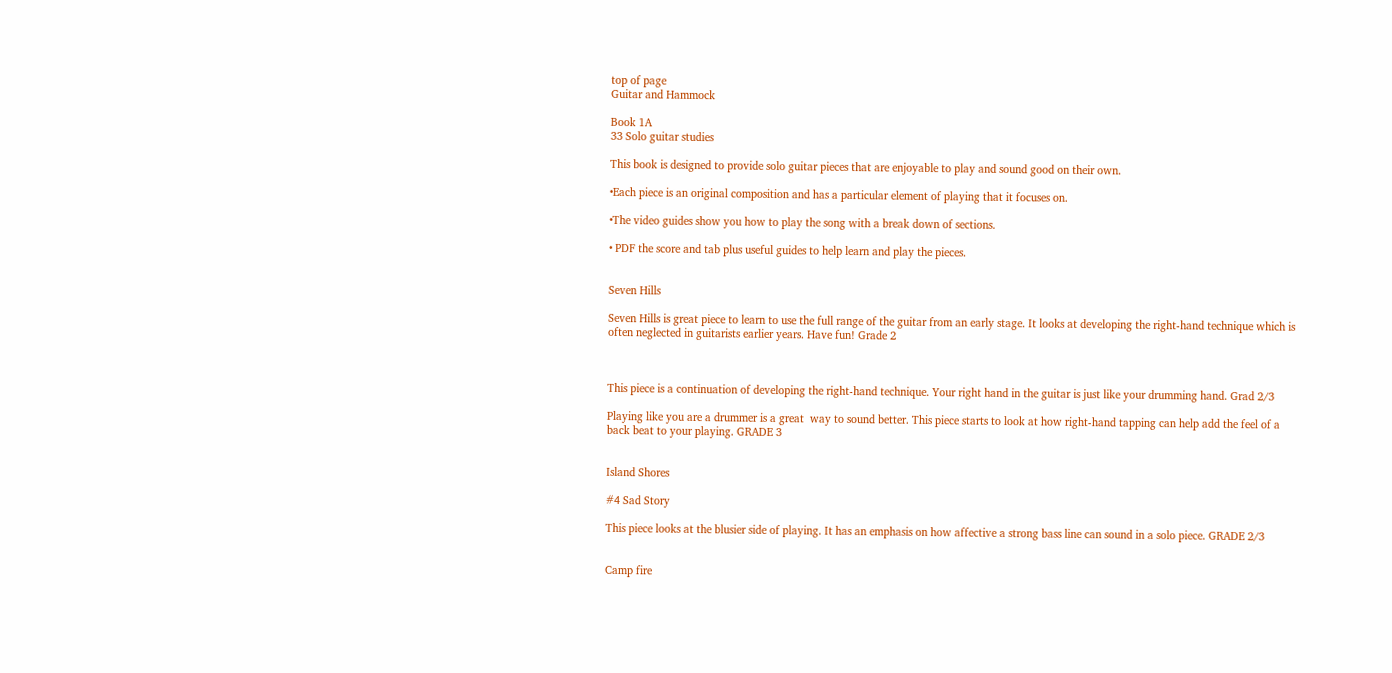top of page
Guitar and Hammock

Book 1A
33 Solo guitar studies

This book is designed to provide solo guitar pieces that are enjoyable to play and sound good on their own.

•Each piece is an original composition and has a particular element of playing that it focuses on.

•The video guides show you how to play the song with a break down of sections.

• PDF the score and tab plus useful guides to help learn and play the pieces.


Seven Hills

Seven Hills is great piece to learn to use the full range of the guitar from an early stage. It looks at developing the right-hand technique which is often neglected in guitarists earlier years. Have fun! Grade 2



This piece is a continuation of developing the right-hand technique. Your right hand in the guitar is just like your drumming hand. Grad 2/3

Playing like you are a drummer is a great  way to sound better. This piece starts to look at how right-hand tapping can help add the feel of a back beat to your playing. GRADE 3


Island Shores

#4 Sad Story

This piece looks at the blusier side of playing. It has an emphasis on how affective a strong bass line can sound in a solo piece. GRADE 2/3


Camp fire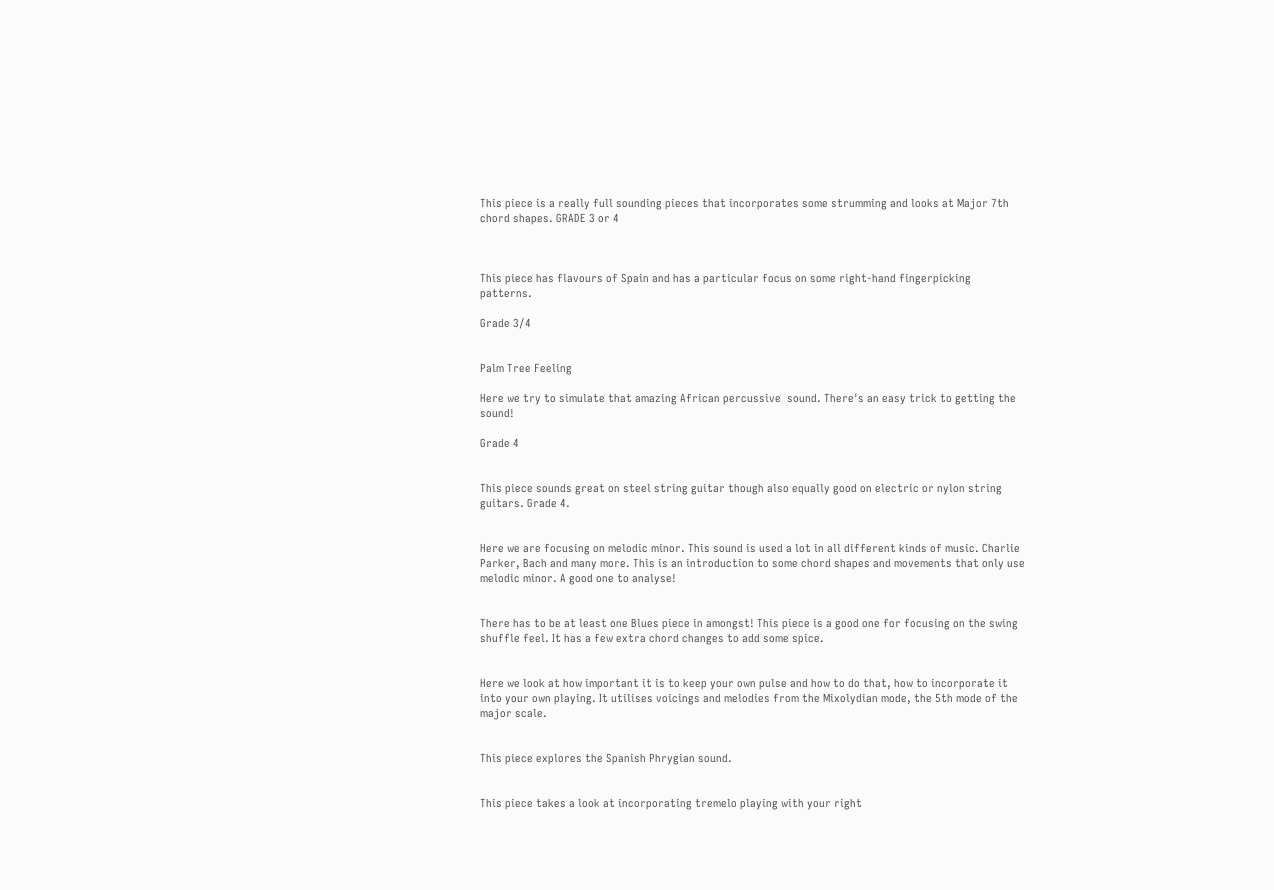This piece is a really full sounding pieces that incorporates some strumming and looks at Major 7th chord shapes. GRADE 3 or 4



This piece has flavours of Spain and has a particular focus on some right-hand fingerpicking patterns.

Grade 3/4


Palm Tree Feeling

Here we try to simulate that amazing African percussive  sound. There's an easy trick to getting the sound!

Grade 4


This piece sounds great on steel string guitar though also equally good on electric or nylon string guitars. Grade 4.


Here we are focusing on melodic minor. This sound is used a lot in all different kinds of music. Charlie Parker, Bach and many more. This is an introduction to some chord shapes and movements that only use melodic minor. A good one to analyse!


There has to be at least one Blues piece in amongst! This piece is a good one for focusing on the swing shuffle feel. It has a few extra chord changes to add some spice.


Here we look at how important it is to keep your own pulse and how to do that, how to incorporate it into your own playing. It utilises voicings and melodies from the Mixolydian mode, the 5th mode of the major scale.


This piece explores the Spanish Phrygian sound.


This piece takes a look at incorporating tremelo playing with your right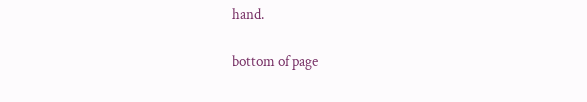hand.

bottom of page